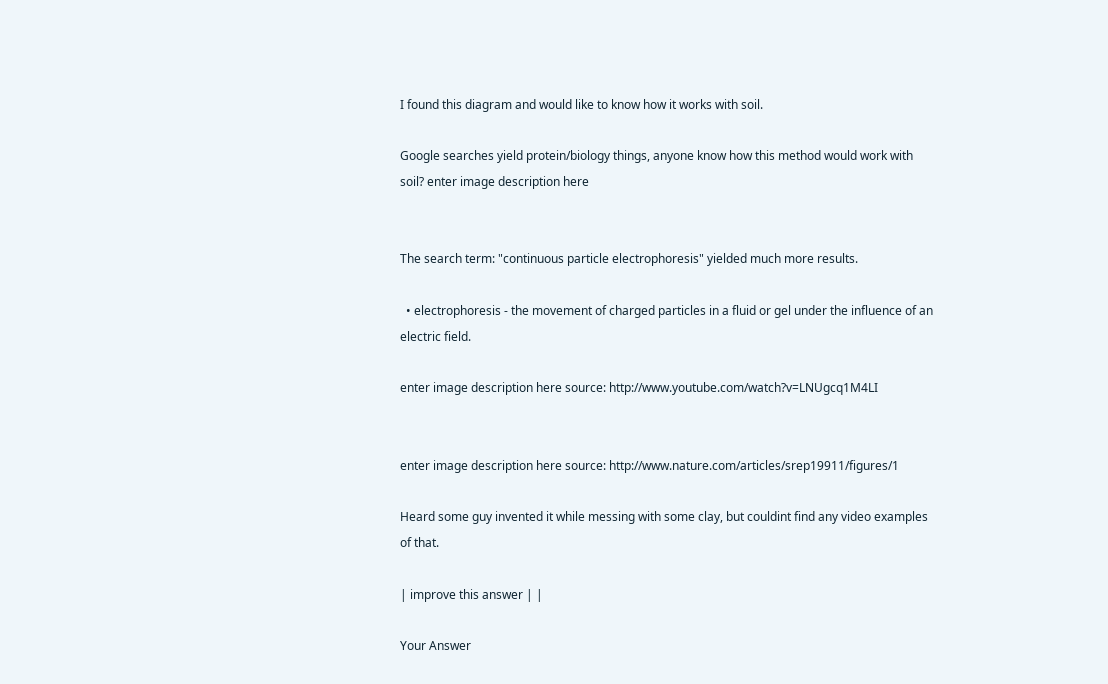I found this diagram and would like to know how it works with soil.

Google searches yield protein/biology things, anyone know how this method would work with soil? enter image description here


The search term: "continuous particle electrophoresis" yielded much more results.

  • electrophoresis - the movement of charged particles in a fluid or gel under the influence of an electric field.

enter image description here source: http://www.youtube.com/watch?v=LNUgcq1M4LI


enter image description here source: http://www.nature.com/articles/srep19911/figures/1

Heard some guy invented it while messing with some clay, but couldint find any video examples of that.

| improve this answer | |

Your Answer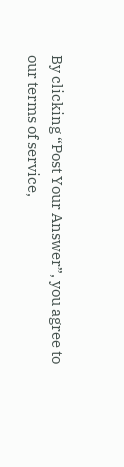By clicking “Post Your Answer”, you agree to our terms of service,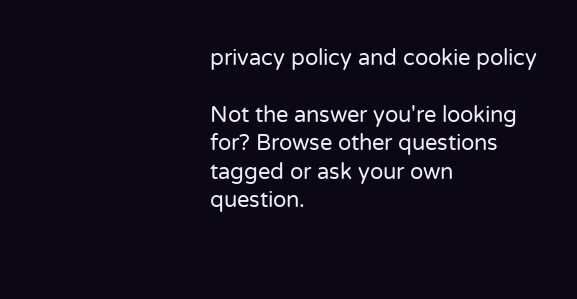privacy policy and cookie policy

Not the answer you're looking for? Browse other questions tagged or ask your own question.